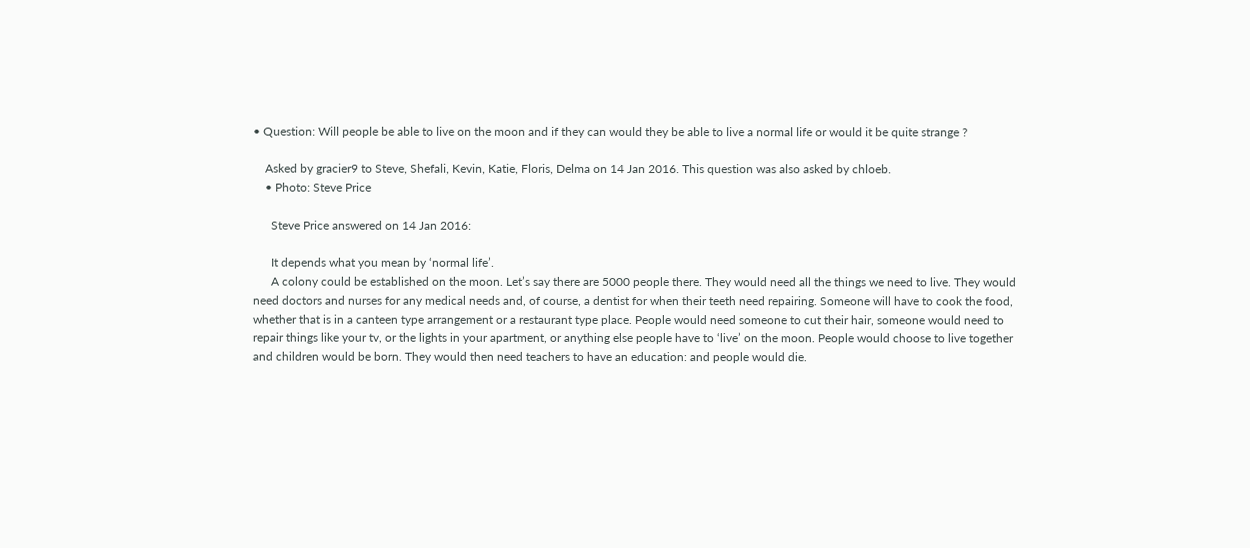• Question: Will people be able to live on the moon and if they can would they be able to live a normal life or would it be quite strange ?

    Asked by gracier9 to Steve, Shefali, Kevin, Katie, Floris, Delma on 14 Jan 2016. This question was also asked by chloeb.
    • Photo: Steve Price

      Steve Price answered on 14 Jan 2016:

      It depends what you mean by ‘normal life’.
      A colony could be established on the moon. Let’s say there are 5000 people there. They would need all the things we need to live. They would need doctors and nurses for any medical needs and, of course, a dentist for when their teeth need repairing. Someone will have to cook the food, whether that is in a canteen type arrangement or a restaurant type place. People would need someone to cut their hair, someone would need to repair things like your tv, or the lights in your apartment, or anything else people have to ‘live’ on the moon. People would choose to live together and children would be born. They would then need teachers to have an education: and people would die.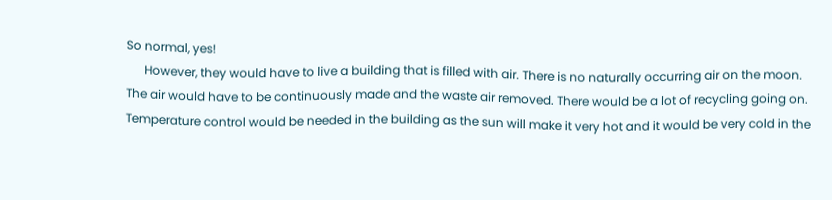So normal, yes!
      However, they would have to live a building that is filled with air. There is no naturally occurring air on the moon. The air would have to be continuously made and the waste air removed. There would be a lot of recycling going on. Temperature control would be needed in the building as the sun will make it very hot and it would be very cold in the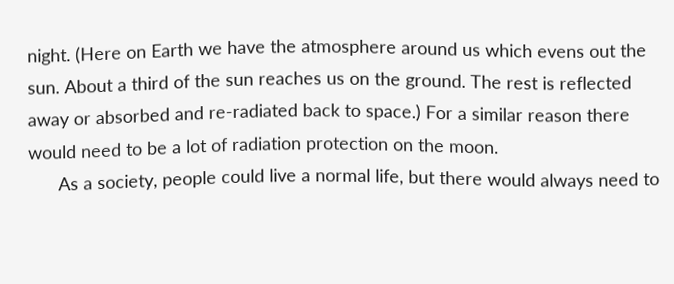night. (Here on Earth we have the atmosphere around us which evens out the sun. About a third of the sun reaches us on the ground. The rest is reflected away or absorbed and re-radiated back to space.) For a similar reason there would need to be a lot of radiation protection on the moon.
      As a society, people could live a normal life, but there would always need to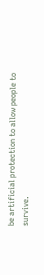be artificial protection to allow people to survive.